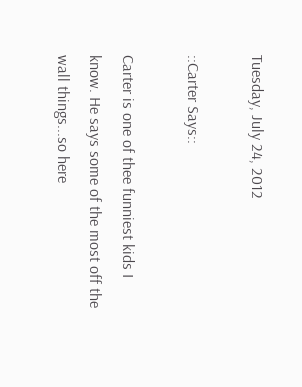Tuesday, July 24, 2012

::Carter Says::

Carter is one of thee funniest kids I know. He says some of the most off the wall things...so here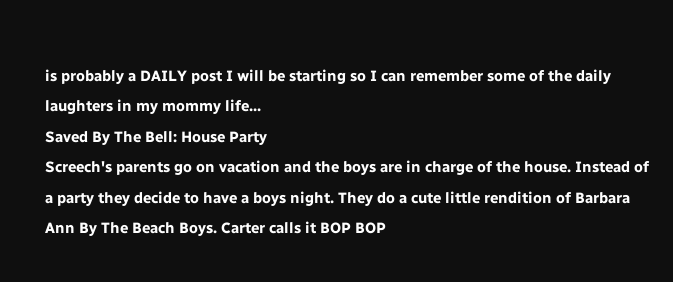is probably a DAILY post I will be starting so I can remember some of the daily laughters in my mommy life...
Saved By The Bell: House Party
Screech's parents go on vacation and the boys are in charge of the house. Instead of a party they decide to have a boys night. They do a cute little rendition of Barbara Ann By The Beach Boys. Carter calls it BOP BOP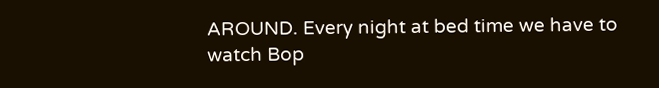AROUND. Every night at bed time we have to watch Bop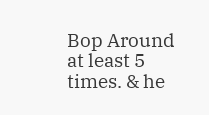Bop Around at least 5 times. & he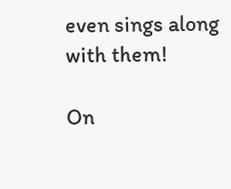even sings along with them!

On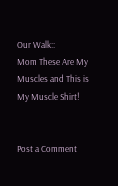Our Walk::
Mom These Are My Muscles and This is My Muscle Shirt!


Post a Comment